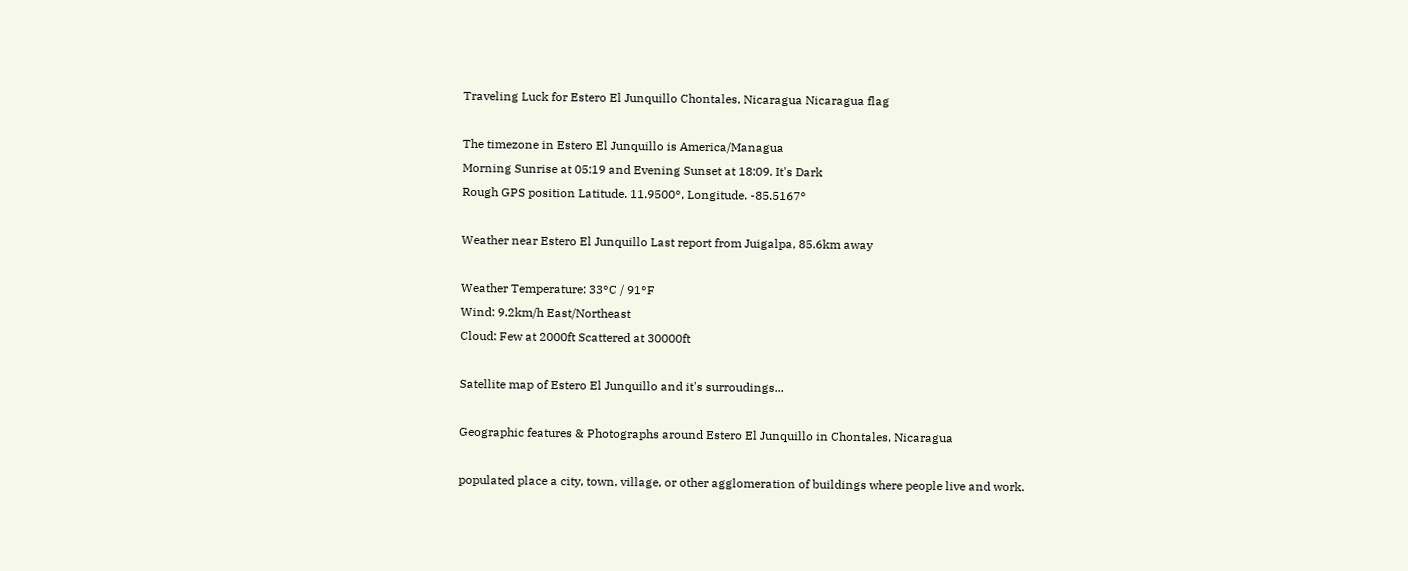Traveling Luck for Estero El Junquillo Chontales, Nicaragua Nicaragua flag

The timezone in Estero El Junquillo is America/Managua
Morning Sunrise at 05:19 and Evening Sunset at 18:09. It's Dark
Rough GPS position Latitude. 11.9500°, Longitude. -85.5167°

Weather near Estero El Junquillo Last report from Juigalpa, 85.6km away

Weather Temperature: 33°C / 91°F
Wind: 9.2km/h East/Northeast
Cloud: Few at 2000ft Scattered at 30000ft

Satellite map of Estero El Junquillo and it's surroudings...

Geographic features & Photographs around Estero El Junquillo in Chontales, Nicaragua

populated place a city, town, village, or other agglomeration of buildings where people live and work.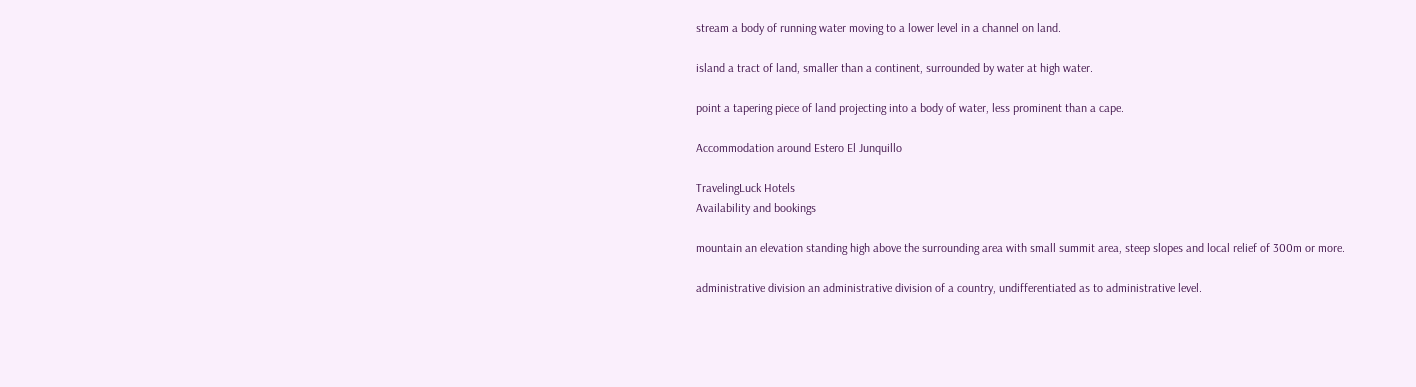stream a body of running water moving to a lower level in a channel on land.

island a tract of land, smaller than a continent, surrounded by water at high water.

point a tapering piece of land projecting into a body of water, less prominent than a cape.

Accommodation around Estero El Junquillo

TravelingLuck Hotels
Availability and bookings

mountain an elevation standing high above the surrounding area with small summit area, steep slopes and local relief of 300m or more.

administrative division an administrative division of a country, undifferentiated as to administrative level.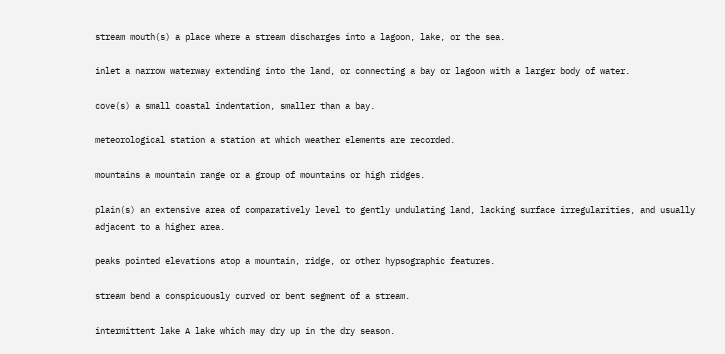stream mouth(s) a place where a stream discharges into a lagoon, lake, or the sea.

inlet a narrow waterway extending into the land, or connecting a bay or lagoon with a larger body of water.

cove(s) a small coastal indentation, smaller than a bay.

meteorological station a station at which weather elements are recorded.

mountains a mountain range or a group of mountains or high ridges.

plain(s) an extensive area of comparatively level to gently undulating land, lacking surface irregularities, and usually adjacent to a higher area.

peaks pointed elevations atop a mountain, ridge, or other hypsographic features.

stream bend a conspicuously curved or bent segment of a stream.

intermittent lake A lake which may dry up in the dry season.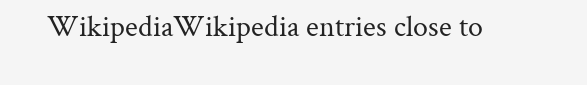WikipediaWikipedia entries close to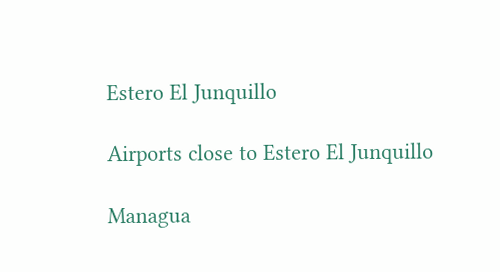Estero El Junquillo

Airports close to Estero El Junquillo

Managua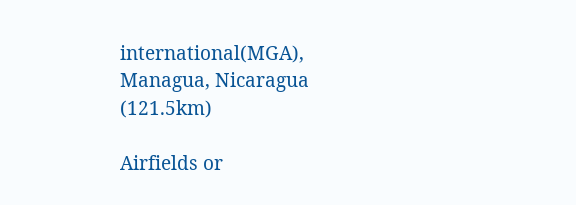international(MGA), Managua, Nicaragua (121.5km)

Airfields or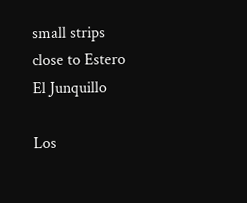small strips close to Estero El Junquillo

Los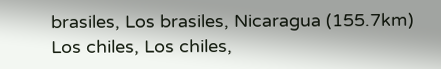brasiles, Los brasiles, Nicaragua (155.7km)
Los chiles, Los chiles,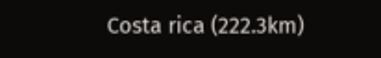Costa rica (222.3km)